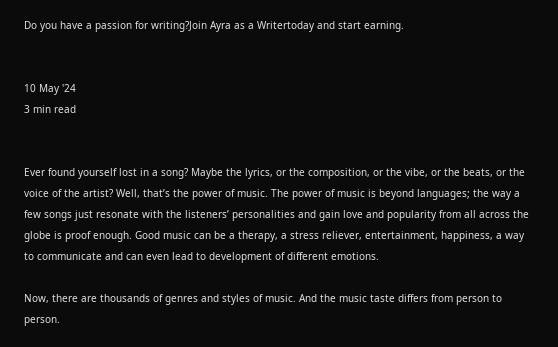Do you have a passion for writing?Join Ayra as a Writertoday and start earning.


10 May '24
3 min read


Ever found yourself lost in a song? Maybe the lyrics, or the composition, or the vibe, or the beats, or the voice of the artist? Well, that’s the power of music. The power of music is beyond languages; the way a few songs just resonate with the listeners’ personalities and gain love and popularity from all across the globe is proof enough. Good music can be a therapy, a stress reliever, entertainment, happiness, a way to communicate and can even lead to development of different emotions.

Now, there are thousands of genres and styles of music. And the music taste differs from person to person.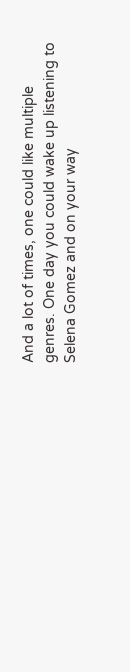And a lot of times, one could like multiple genres. One day you could wake up listening to Selena Gomez and on your way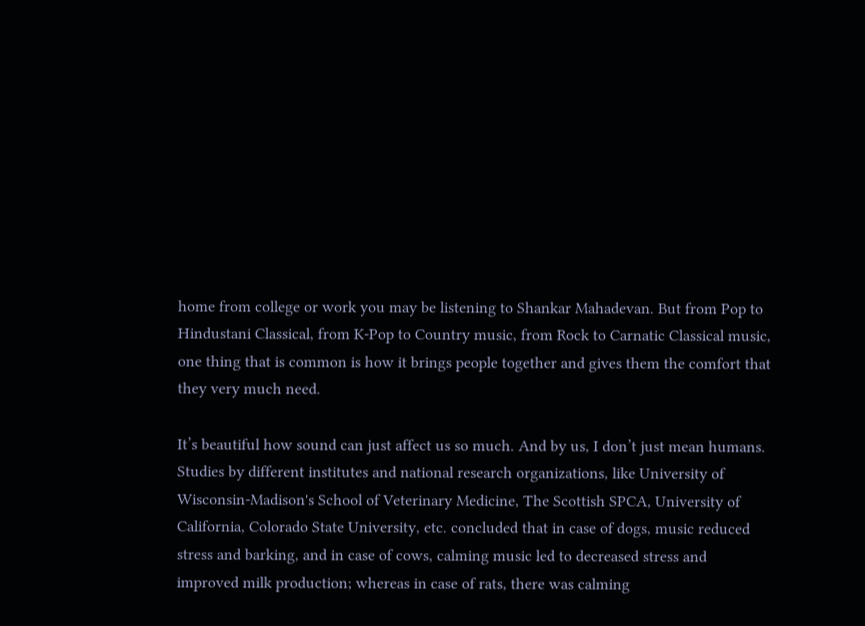home from college or work you may be listening to Shankar Mahadevan. But from Pop to Hindustani Classical, from K-Pop to Country music, from Rock to Carnatic Classical music, one thing that is common is how it brings people together and gives them the comfort that they very much need.

It’s beautiful how sound can just affect us so much. And by us, I don’t just mean humans. Studies by different institutes and national research organizations, like University of Wisconsin-Madison's School of Veterinary Medicine, The Scottish SPCA, University of California, Colorado State University, etc. concluded that in case of dogs, music reduced stress and barking, and in case of cows, calming music led to decreased stress and improved milk production; whereas in case of rats, there was calming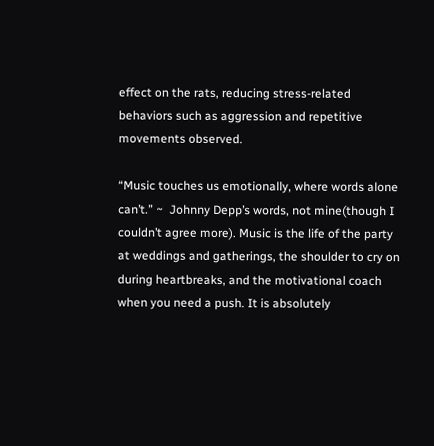effect on the rats, reducing stress-related behaviors such as aggression and repetitive movements observed.

“Music touches us emotionally, where words alone can’t.” ~  Johnny Depp’s words, not mine(though I couldn’t agree more). Music is the life of the party at weddings and gatherings, the shoulder to cry on during heartbreaks, and the motivational coach when you need a push. It is absolutely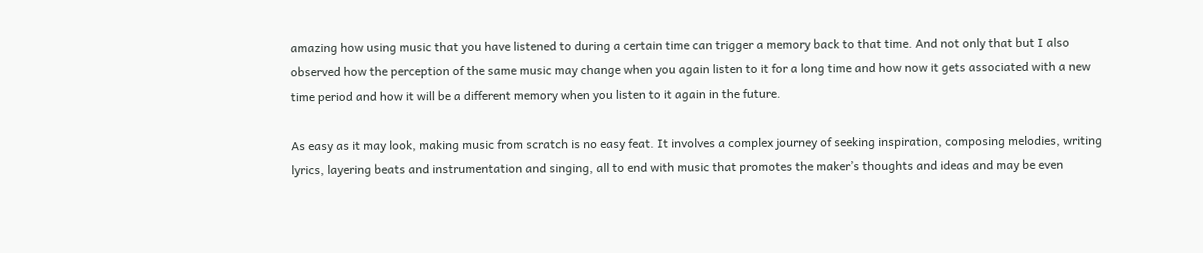amazing how using music that you have listened to during a certain time can trigger a memory back to that time. And not only that but I also observed how the perception of the same music may change when you again listen to it for a long time and how now it gets associated with a new time period and how it will be a different memory when you listen to it again in the future.

As easy as it may look, making music from scratch is no easy feat. It involves a complex journey of seeking inspiration, composing melodies, writing lyrics, layering beats and instrumentation and singing, all to end with music that promotes the maker’s thoughts and ideas and may be even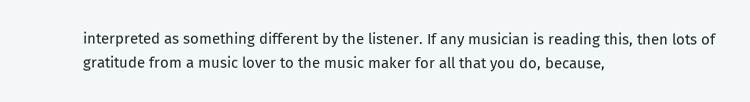interpreted as something different by the listener. If any musician is reading this, then lots of gratitude from a music lover to the music maker for all that you do, because,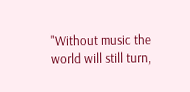"Without music the world will still turn,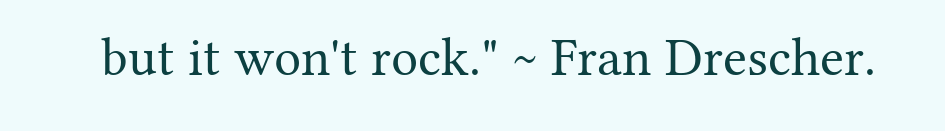but it won't rock." ~ Fran Drescher.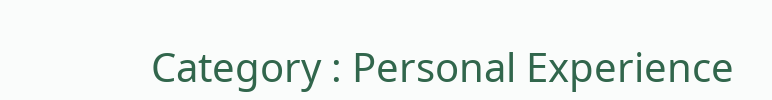Category : Personal Experience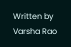Written by Varsha Rao